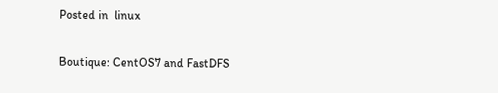Posted in  linux

Boutique: CentOS7 and FastDFS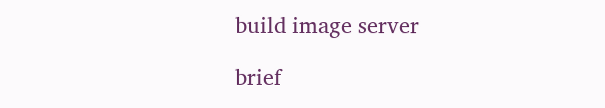build image server

brief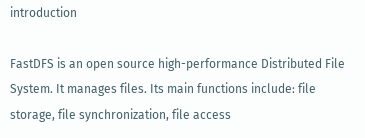introduction

FastDFS is an open source high-performance Distributed File System. It manages files. Its main functions include: file storage, file synchronization, file access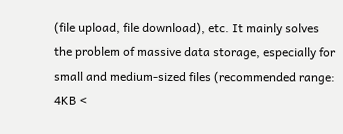(file upload, file download), etc. It mainly solves the problem of massive data storage, especially for small and medium-sized files (recommended range: 4KB <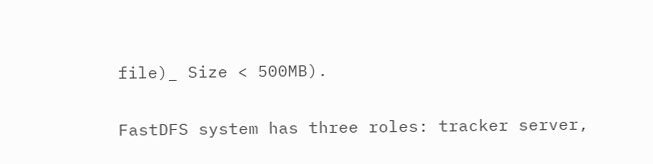file)_ Size < 500MB).

FastDFS system has three roles: tracker server,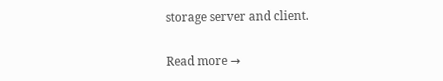storage server and client.

Read more →